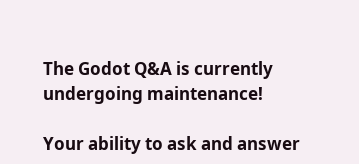The Godot Q&A is currently undergoing maintenance!

Your ability to ask and answer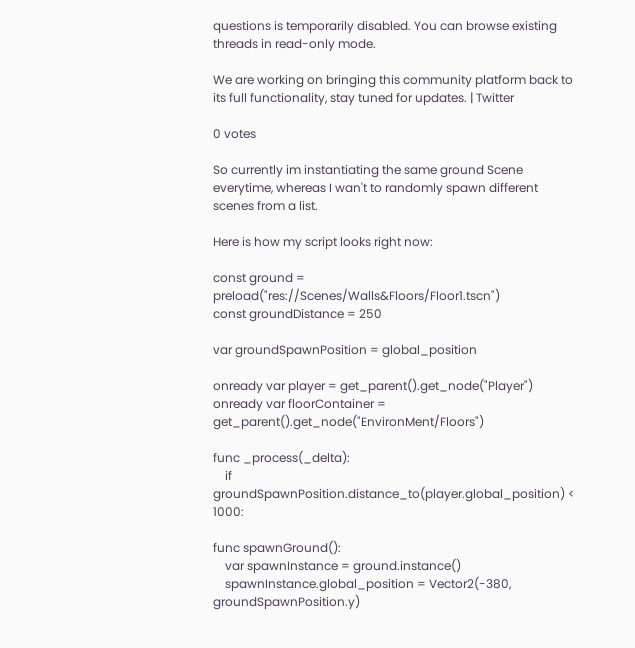questions is temporarily disabled. You can browse existing threads in read-only mode.

We are working on bringing this community platform back to its full functionality, stay tuned for updates. | Twitter

0 votes

So currently im instantiating the same ground Scene everytime, whereas I wan't to randomly spawn different scenes from a list.

Here is how my script looks right now:

const ground = preload("res://Scenes/Walls&Floors/Floor1.tscn")
const groundDistance = 250

var groundSpawnPosition = global_position

onready var player = get_parent().get_node("Player")
onready var floorContainer = get_parent().get_node("EnvironMent/Floors")

func _process(_delta):
    if groundSpawnPosition.distance_to(player.global_position) < 1000:

func spawnGround():
    var spawnInstance = ground.instance()
    spawnInstance.global_position = Vector2(-380, groundSpawnPosition.y)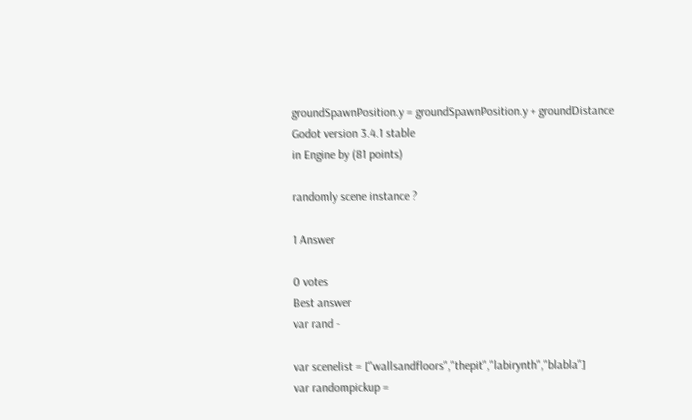groundSpawnPosition.y = groundSpawnPosition.y + groundDistance
Godot version 3.4.1 stable
in Engine by (81 points)

randomly scene instance ?

1 Answer

0 votes
Best answer
var rand -

var scenelist = ["wallsandfloors","thepit","labirynth","blabla"]
var randompickup =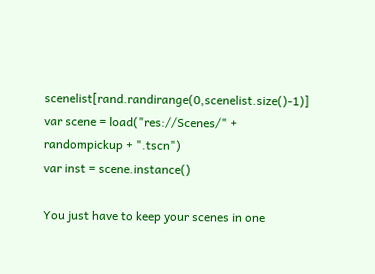scenelist[rand.randirange(0,scenelist.size()-1)]
var scene = load("res://Scenes/" + randompickup + ".tscn")
var inst = scene.instance()

You just have to keep your scenes in one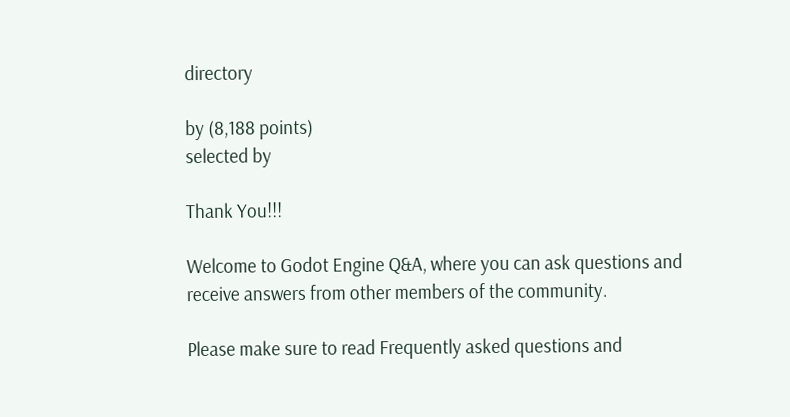directory

by (8,188 points)
selected by

Thank You!!!

Welcome to Godot Engine Q&A, where you can ask questions and receive answers from other members of the community.

Please make sure to read Frequently asked questions and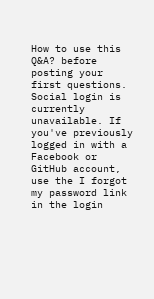How to use this Q&A? before posting your first questions.
Social login is currently unavailable. If you've previously logged in with a Facebook or GitHub account, use the I forgot my password link in the login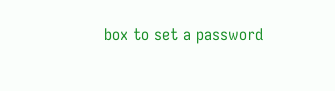box to set a password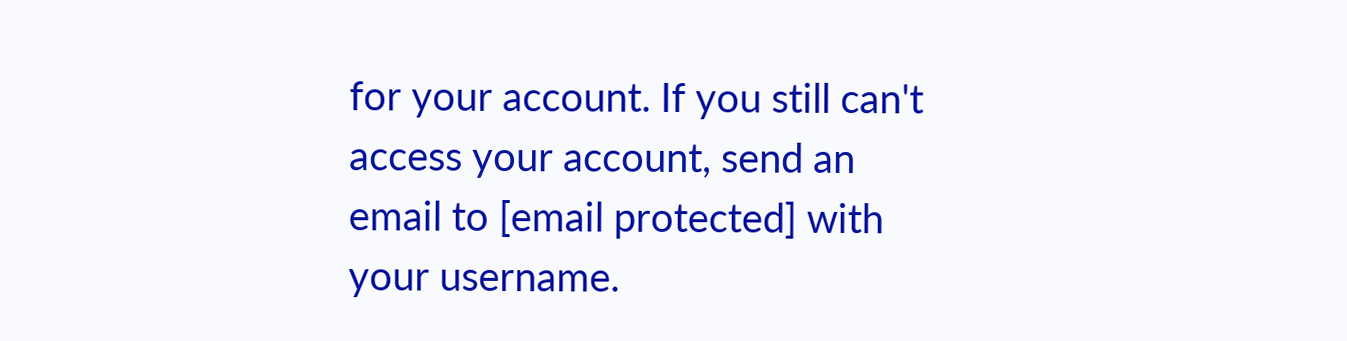for your account. If you still can't access your account, send an email to [email protected] with your username.